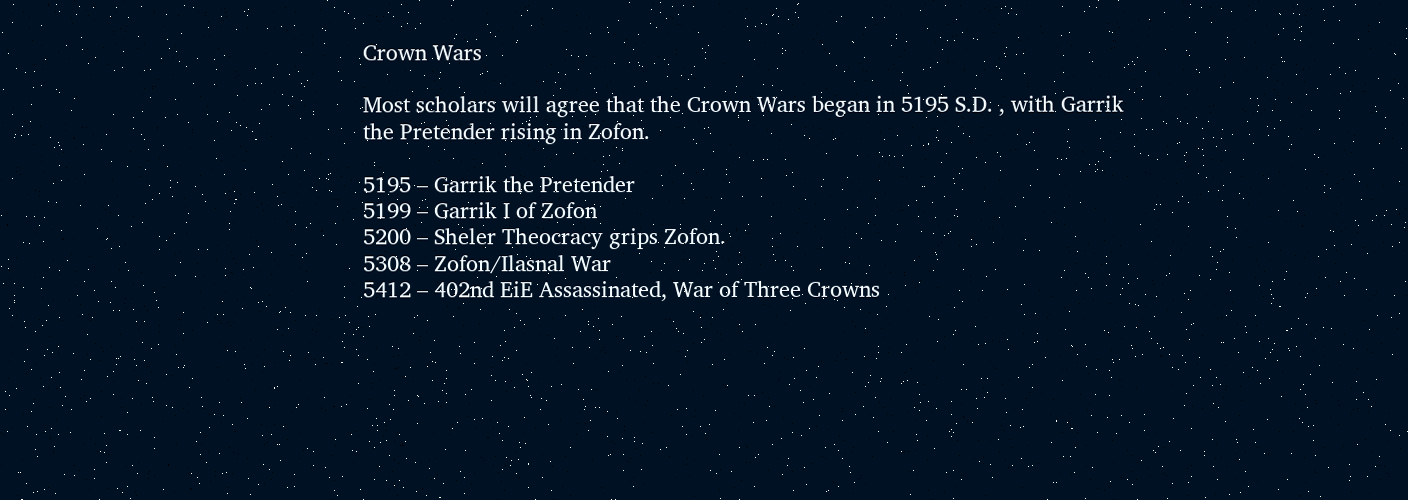Crown Wars

Most scholars will agree that the Crown Wars began in 5195 S.D. , with Garrik the Pretender rising in Zofon.

5195 – Garrik the Pretender
5199 – Garrik I of Zofon
5200 – Sheler Theocracy grips Zofon.
5308 – Zofon/Ilasnal War
5412 – 402nd EiE Assassinated, War of Three Crowns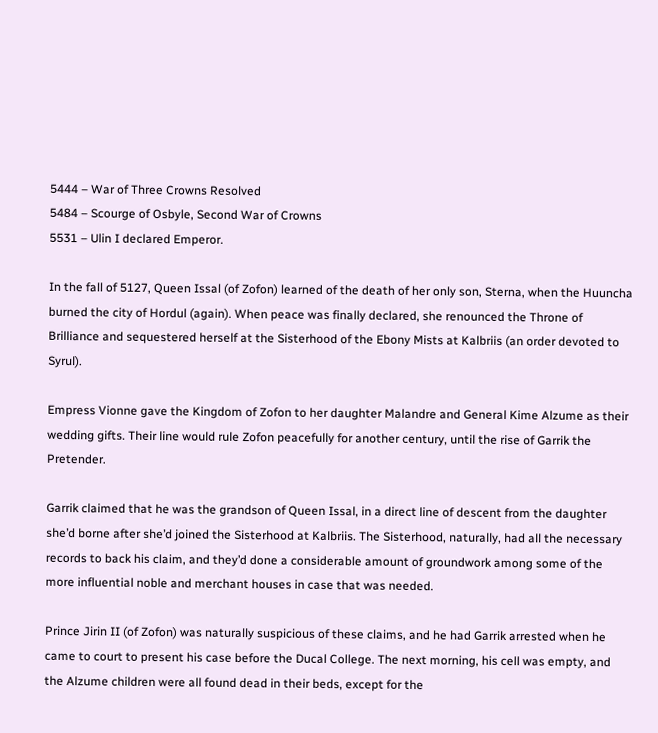5444 – War of Three Crowns Resolved
5484 – Scourge of Osbyle, Second War of Crowns
5531 – Ulin I declared Emperor.

In the fall of 5127, Queen Issal (of Zofon) learned of the death of her only son, Sterna, when the Huuncha burned the city of Hordul (again). When peace was finally declared, she renounced the Throne of Brilliance and sequestered herself at the Sisterhood of the Ebony Mists at Kalbriis (an order devoted to Syrul).

Empress Vionne gave the Kingdom of Zofon to her daughter Malandre and General Kime Alzume as their wedding gifts. Their line would rule Zofon peacefully for another century, until the rise of Garrik the Pretender.

Garrik claimed that he was the grandson of Queen Issal, in a direct line of descent from the daughter she’d borne after she’d joined the Sisterhood at Kalbriis. The Sisterhood, naturally, had all the necessary records to back his claim, and they’d done a considerable amount of groundwork among some of the more influential noble and merchant houses in case that was needed.

Prince Jirin II (of Zofon) was naturally suspicious of these claims, and he had Garrik arrested when he came to court to present his case before the Ducal College. The next morning, his cell was empty, and the Alzume children were all found dead in their beds, except for the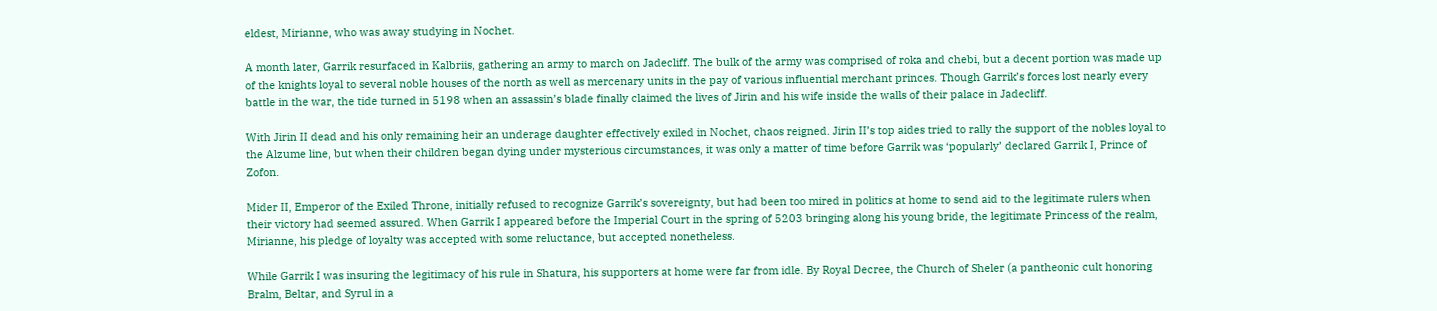eldest, Mirianne, who was away studying in Nochet.

A month later, Garrik resurfaced in Kalbriis, gathering an army to march on Jadecliff. The bulk of the army was comprised of roka and chebi, but a decent portion was made up of the knights loyal to several noble houses of the north as well as mercenary units in the pay of various influential merchant princes. Though Garrik’s forces lost nearly every battle in the war, the tide turned in 5198 when an assassin’s blade finally claimed the lives of Jirin and his wife inside the walls of their palace in Jadecliff.

With Jirin II dead and his only remaining heir an underage daughter effectively exiled in Nochet, chaos reigned. Jirin II’s top aides tried to rally the support of the nobles loyal to the Alzume line, but when their children began dying under mysterious circumstances, it was only a matter of time before Garrik was ‘popularly’ declared Garrik I, Prince of Zofon.

Mider II, Emperor of the Exiled Throne, initially refused to recognize Garrik’s sovereignty, but had been too mired in politics at home to send aid to the legitimate rulers when their victory had seemed assured. When Garrik I appeared before the Imperial Court in the spring of 5203 bringing along his young bride, the legitimate Princess of the realm, Mirianne, his pledge of loyalty was accepted with some reluctance, but accepted nonetheless.

While Garrik I was insuring the legitimacy of his rule in Shatura, his supporters at home were far from idle. By Royal Decree, the Church of Sheler (a pantheonic cult honoring Bralm, Beltar, and Syrul in a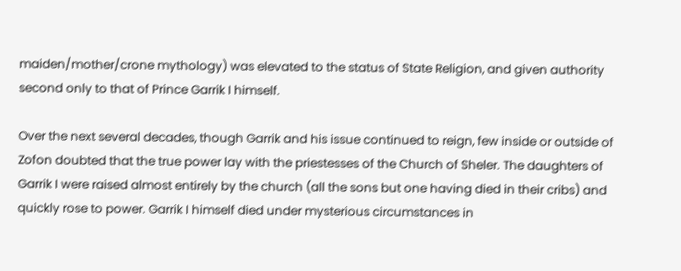maiden/mother/crone mythology) was elevated to the status of State Religion, and given authority second only to that of Prince Garrik I himself.

Over the next several decades, though Garrik and his issue continued to reign, few inside or outside of Zofon doubted that the true power lay with the priestesses of the Church of Sheler. The daughters of Garrik I were raised almost entirely by the church (all the sons but one having died in their cribs) and quickly rose to power. Garrik I himself died under mysterious circumstances in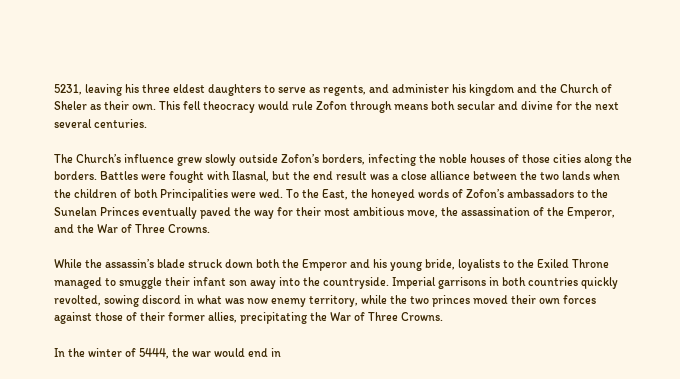5231, leaving his three eldest daughters to serve as regents, and administer his kingdom and the Church of Sheler as their own. This fell theocracy would rule Zofon through means both secular and divine for the next several centuries.

The Church’s influence grew slowly outside Zofon’s borders, infecting the noble houses of those cities along the borders. Battles were fought with Ilasnal, but the end result was a close alliance between the two lands when the children of both Principalities were wed. To the East, the honeyed words of Zofon’s ambassadors to the Sunelan Princes eventually paved the way for their most ambitious move, the assassination of the Emperor, and the War of Three Crowns.

While the assassin’s blade struck down both the Emperor and his young bride, loyalists to the Exiled Throne managed to smuggle their infant son away into the countryside. Imperial garrisons in both countries quickly revolted, sowing discord in what was now enemy territory, while the two princes moved their own forces against those of their former allies, precipitating the War of Three Crowns.

In the winter of 5444, the war would end in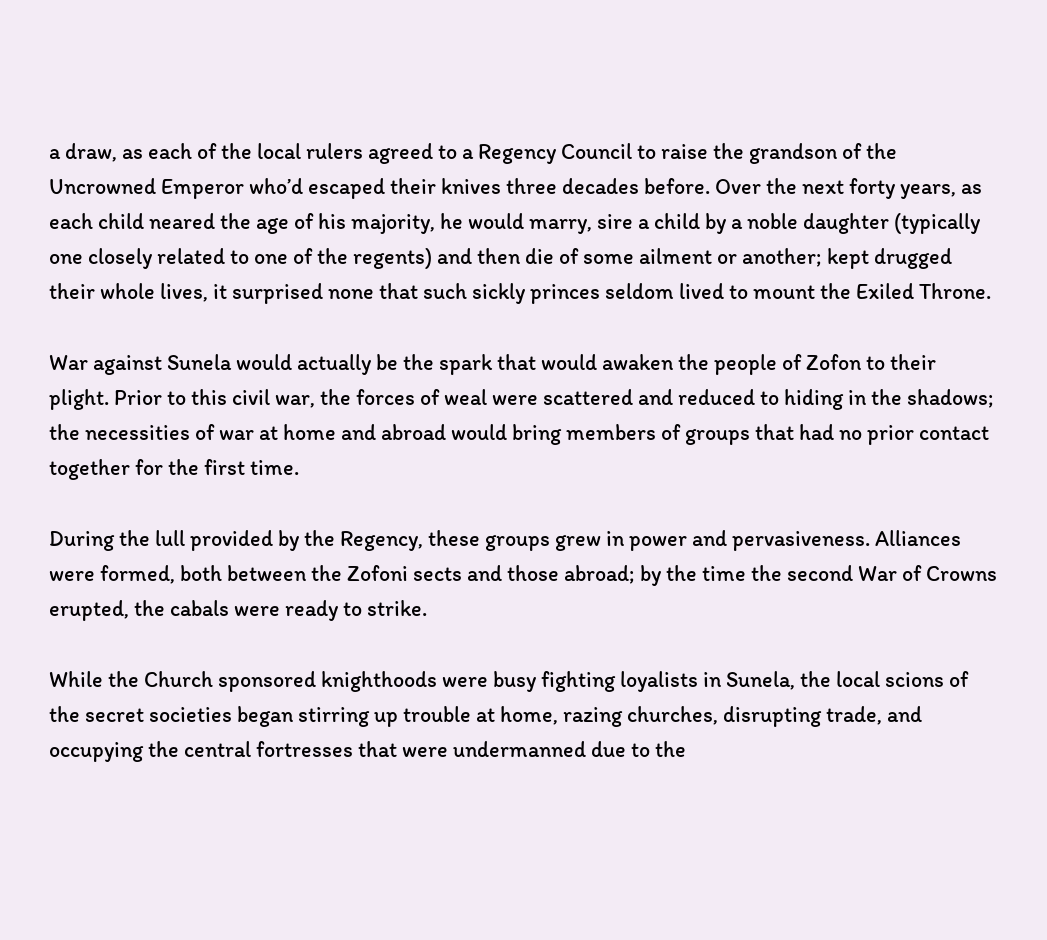a draw, as each of the local rulers agreed to a Regency Council to raise the grandson of the Uncrowned Emperor who’d escaped their knives three decades before. Over the next forty years, as each child neared the age of his majority, he would marry, sire a child by a noble daughter (typically one closely related to one of the regents) and then die of some ailment or another; kept drugged their whole lives, it surprised none that such sickly princes seldom lived to mount the Exiled Throne.

War against Sunela would actually be the spark that would awaken the people of Zofon to their plight. Prior to this civil war, the forces of weal were scattered and reduced to hiding in the shadows; the necessities of war at home and abroad would bring members of groups that had no prior contact together for the first time.

During the lull provided by the Regency, these groups grew in power and pervasiveness. Alliances were formed, both between the Zofoni sects and those abroad; by the time the second War of Crowns erupted, the cabals were ready to strike.

While the Church sponsored knighthoods were busy fighting loyalists in Sunela, the local scions of the secret societies began stirring up trouble at home, razing churches, disrupting trade, and occupying the central fortresses that were undermanned due to the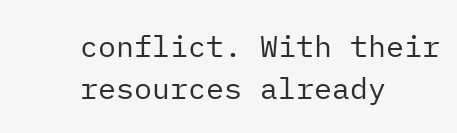conflict. With their resources already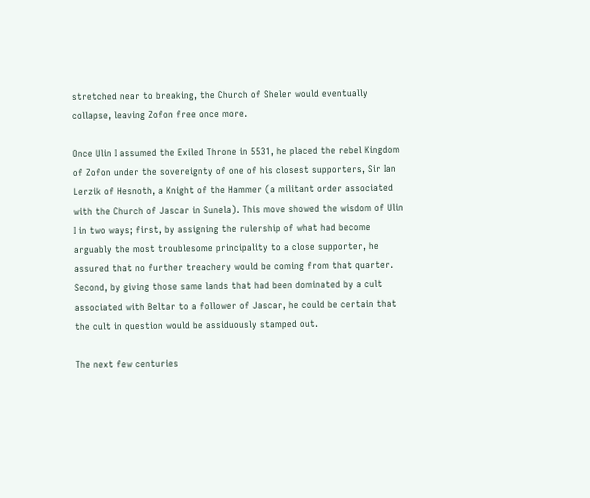stretched near to breaking, the Church of Sheler would eventually collapse, leaving Zofon free once more.

Once Ulin I assumed the Exiled Throne in 5531, he placed the rebel Kingdom of Zofon under the sovereignty of one of his closest supporters, Sir Ian Lerzik of Hesnoth, a Knight of the Hammer (a militant order associated with the Church of Jascar in Sunela). This move showed the wisdom of Ulin I in two ways; first, by assigning the rulership of what had become arguably the most troublesome principality to a close supporter, he assured that no further treachery would be coming from that quarter. Second, by giving those same lands that had been dominated by a cult associated with Beltar to a follower of Jascar, he could be certain that the cult in question would be assiduously stamped out.

The next few centuries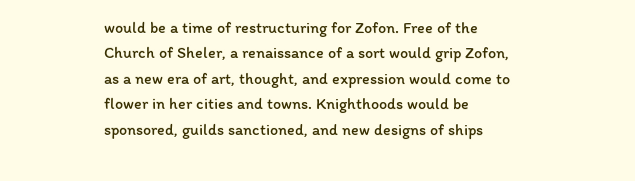would be a time of restructuring for Zofon. Free of the Church of Sheler, a renaissance of a sort would grip Zofon, as a new era of art, thought, and expression would come to flower in her cities and towns. Knighthoods would be sponsored, guilds sanctioned, and new designs of ships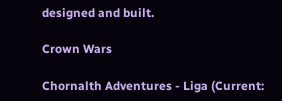designed and built.

Crown Wars

Chornalth Adventures - Liga (Current: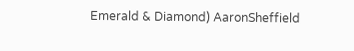Emerald & Diamond) AaronSheffield